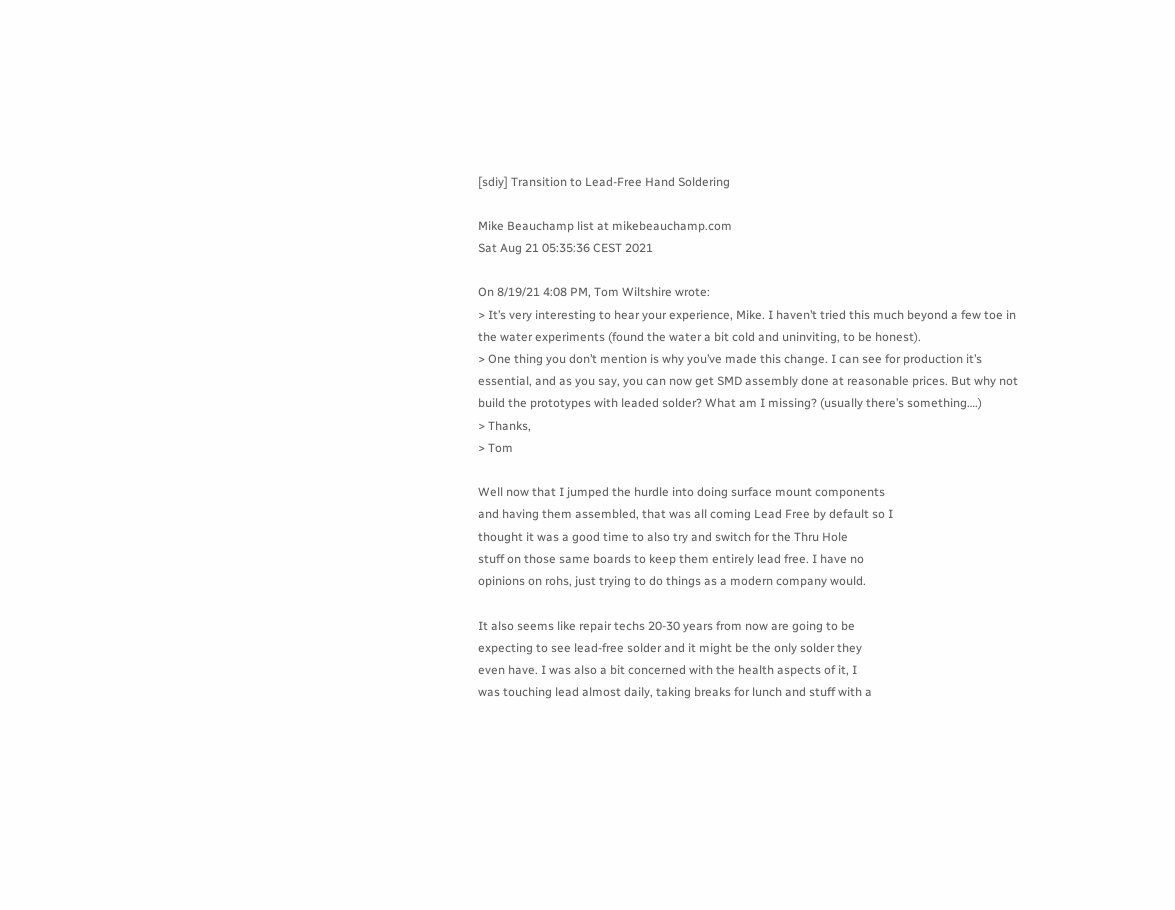[sdiy] Transition to Lead-Free Hand Soldering

Mike Beauchamp list at mikebeauchamp.com
Sat Aug 21 05:35:36 CEST 2021

On 8/19/21 4:08 PM, Tom Wiltshire wrote:
> It’s very interesting to hear your experience, Mike. I haven’t tried this much beyond a few toe in the water experiments (found the water a bit cold and uninviting, to be honest).
> One thing you don’t mention is why you’ve made this change. I can see for production it’s essential, and as you say, you can now get SMD assembly done at reasonable prices. But why not build the prototypes with leaded solder? What am I missing? (usually there’s something….)
> Thanks,
> Tom

Well now that I jumped the hurdle into doing surface mount components
and having them assembled, that was all coming Lead Free by default so I
thought it was a good time to also try and switch for the Thru Hole
stuff on those same boards to keep them entirely lead free. I have no
opinions on rohs, just trying to do things as a modern company would.

It also seems like repair techs 20-30 years from now are going to be
expecting to see lead-free solder and it might be the only solder they
even have. I was also a bit concerned with the health aspects of it, I
was touching lead almost daily, taking breaks for lunch and stuff with a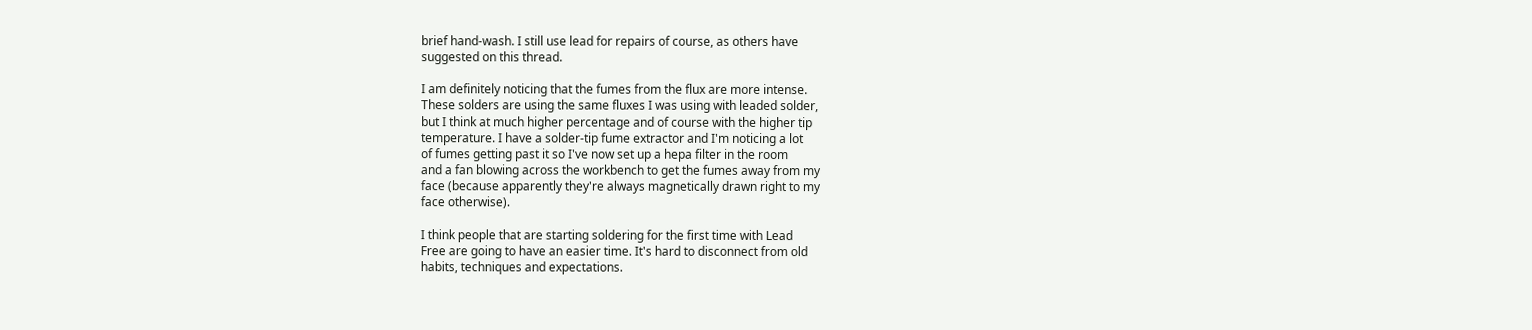brief hand-wash. I still use lead for repairs of course, as others have
suggested on this thread.

I am definitely noticing that the fumes from the flux are more intense.
These solders are using the same fluxes I was using with leaded solder,
but I think at much higher percentage and of course with the higher tip
temperature. I have a solder-tip fume extractor and I'm noticing a lot
of fumes getting past it so I've now set up a hepa filter in the room
and a fan blowing across the workbench to get the fumes away from my
face (because apparently they're always magnetically drawn right to my
face otherwise).

I think people that are starting soldering for the first time with Lead
Free are going to have an easier time. It's hard to disconnect from old
habits, techniques and expectations.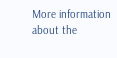More information about the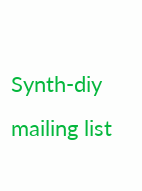Synth-diy mailing list